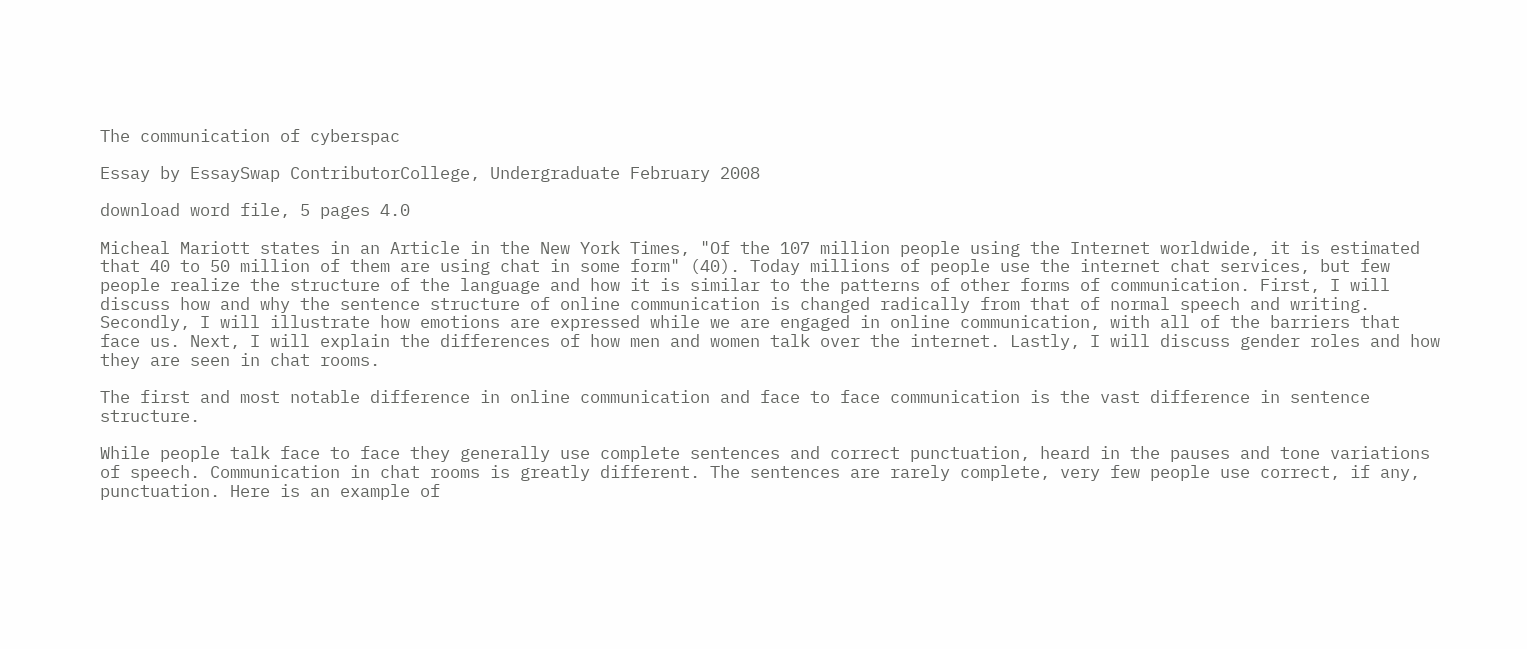The communication of cyberspac

Essay by EssaySwap ContributorCollege, Undergraduate February 2008

download word file, 5 pages 4.0

Micheal Mariott states in an Article in the New York Times, "Of the 107 million people using the Internet worldwide, it is estimated that 40 to 50 million of them are using chat in some form" (40). Today millions of people use the internet chat services, but few people realize the structure of the language and how it is similar to the patterns of other forms of communication. First, I will discuss how and why the sentence structure of online communication is changed radically from that of normal speech and writing. Secondly, I will illustrate how emotions are expressed while we are engaged in online communication, with all of the barriers that face us. Next, I will explain the differences of how men and women talk over the internet. Lastly, I will discuss gender roles and how they are seen in chat rooms.

The first and most notable difference in online communication and face to face communication is the vast difference in sentence structure.

While people talk face to face they generally use complete sentences and correct punctuation, heard in the pauses and tone variations of speech. Communication in chat rooms is greatly different. The sentences are rarely complete, very few people use correct, if any, punctuation. Here is an example of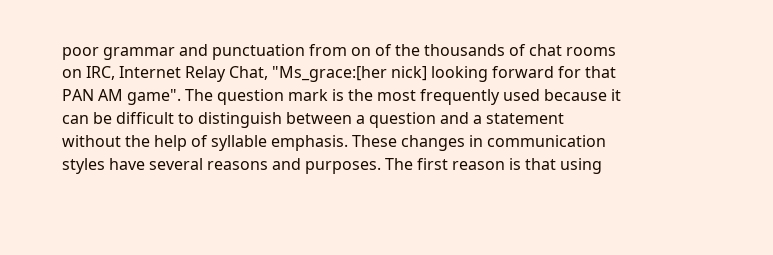poor grammar and punctuation from on of the thousands of chat rooms on IRC, Internet Relay Chat, "Ms_grace:[her nick] looking forward for that PAN AM game". The question mark is the most frequently used because it can be difficult to distinguish between a question and a statement without the help of syllable emphasis. These changes in communication styles have several reasons and purposes. The first reason is that using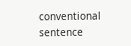conventional sentence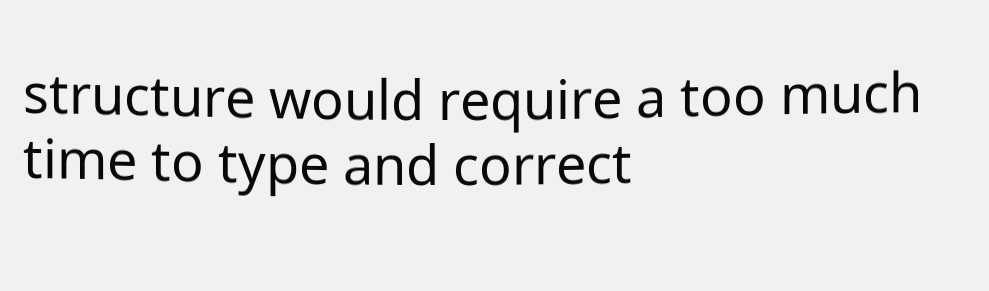structure would require a too much time to type and correct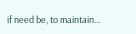if need be, to maintain...